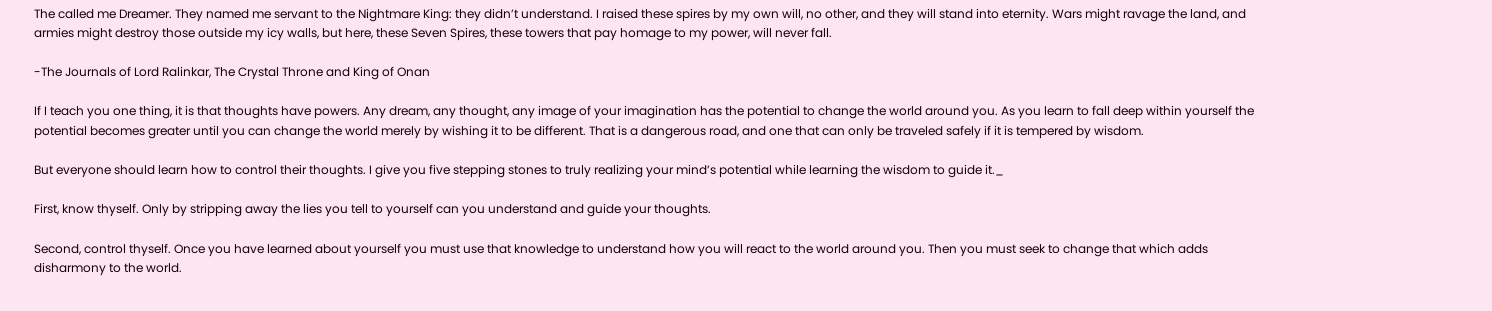The called me Dreamer. They named me servant to the Nightmare King: they didn’t understand. I raised these spires by my own will, no other, and they will stand into eternity. Wars might ravage the land, and armies might destroy those outside my icy walls, but here, these Seven Spires, these towers that pay homage to my power, will never fall.

-The Journals of Lord Ralinkar, The Crystal Throne and King of Onan

If I teach you one thing, it is that thoughts have powers. Any dream, any thought, any image of your imagination has the potential to change the world around you. As you learn to fall deep within yourself the potential becomes greater until you can change the world merely by wishing it to be different. That is a dangerous road, and one that can only be traveled safely if it is tempered by wisdom.

But everyone should learn how to control their thoughts. I give you five stepping stones to truly realizing your mind’s potential while learning the wisdom to guide it._

First, know thyself. Only by stripping away the lies you tell to yourself can you understand and guide your thoughts.

Second, control thyself. Once you have learned about yourself you must use that knowledge to understand how you will react to the world around you. Then you must seek to change that which adds disharmony to the world.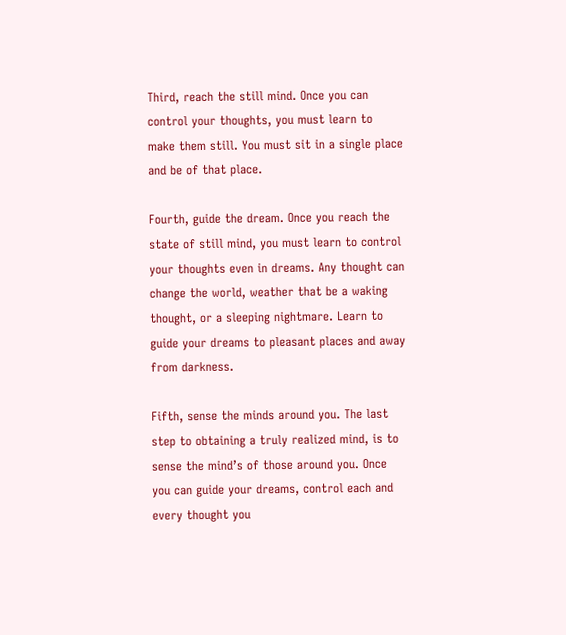Third, reach the still mind. Once you can control your thoughts, you must learn to make them still. You must sit in a single place and be of that place.

Fourth, guide the dream. Once you reach the state of still mind, you must learn to control your thoughts even in dreams. Any thought can change the world, weather that be a waking thought, or a sleeping nightmare. Learn to guide your dreams to pleasant places and away from darkness.

Fifth, sense the minds around you. The last step to obtaining a truly realized mind, is to sense the mind’s of those around you. Once you can guide your dreams, control each and every thought you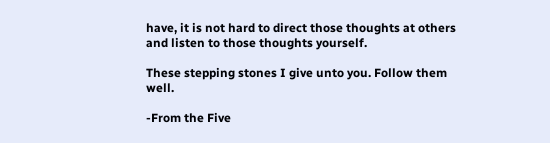have, it is not hard to direct those thoughts at others and listen to those thoughts yourself.

These stepping stones I give unto you. Follow them well.

-From the Five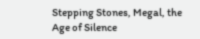Stepping Stones, Megal, the Age of Silence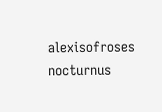alexisofroses nocturnus